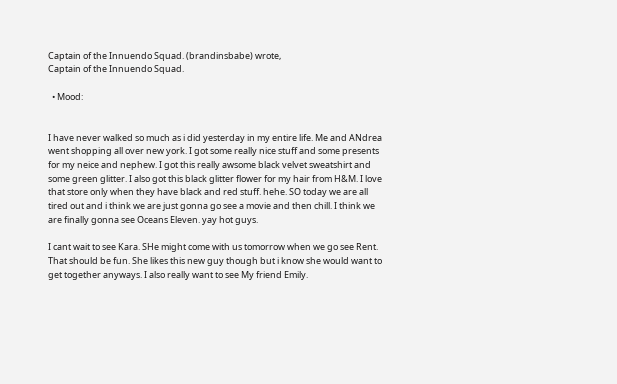Captain of the Innuendo Squad. (brandinsbabe) wrote,
Captain of the Innuendo Squad.

  • Mood:


I have never walked so much as i did yesterday in my entire life. Me and ANdrea went shopping all over new york. I got some really nice stuff and some presents for my neice and nephew. I got this really awsome black velvet sweatshirt and some green glitter. I also got this black glitter flower for my hair from H&M. I love that store only when they have black and red stuff. hehe. SO today we are all tired out and i think we are just gonna go see a movie and then chill. I think we are finally gonna see Oceans Eleven. yay hot guys.

I cant wait to see Kara. SHe might come with us tomorrow when we go see Rent. That should be fun. She likes this new guy though but i know she would want to get together anyways. I also really want to see My friend Emily.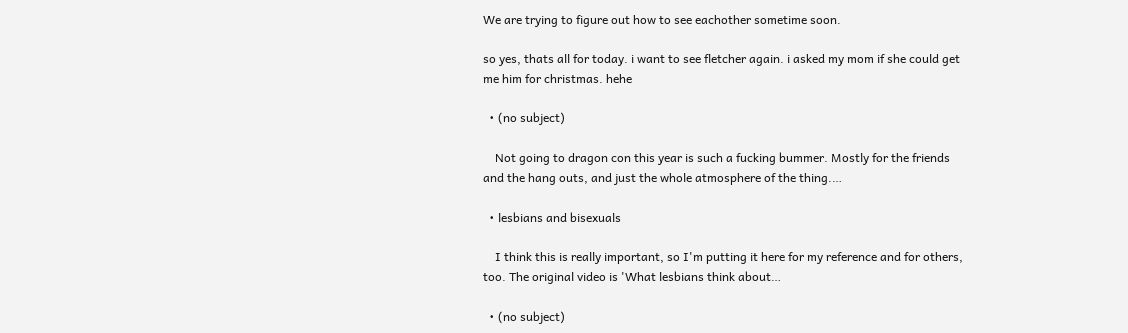We are trying to figure out how to see eachother sometime soon.

so yes, thats all for today. i want to see fletcher again. i asked my mom if she could get me him for christmas. hehe

  • (no subject)

    Not going to dragon con this year is such a fucking bummer. Mostly for the friends and the hang outs, and just the whole atmosphere of the thing.…

  • lesbians and bisexuals

    I think this is really important, so I'm putting it here for my reference and for others, too. The original video is 'What lesbians think about…

  • (no subject)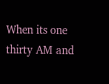When its one thirty AM and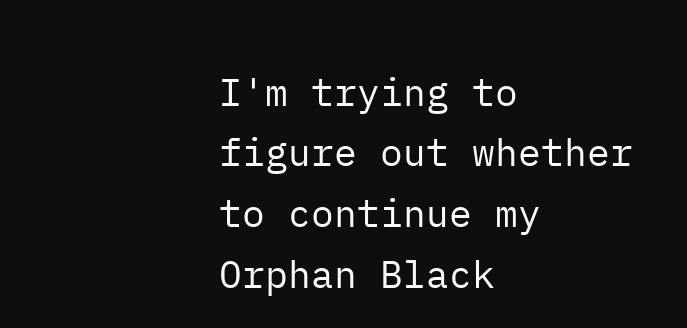I'm trying to figure out whether to continue my Orphan Black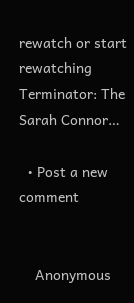rewatch or start rewatching Terminator: The Sarah Connor…

  • Post a new comment


    Anonymous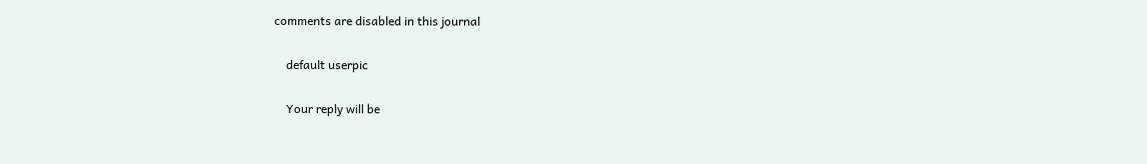comments are disabled in this journal

    default userpic

    Your reply will be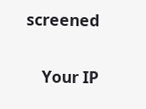screened

    Your IP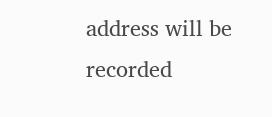address will be recorded